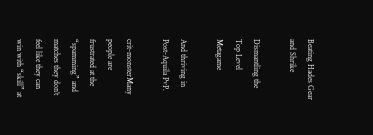Beating Hades Gear and Shrike

Dismantling the Top Level Metagame

And thriving in Post-Aquila PvP.

crit-monsterMany people are frustrated at the “spamming” and matches they don’t feel like they can win with “skill” at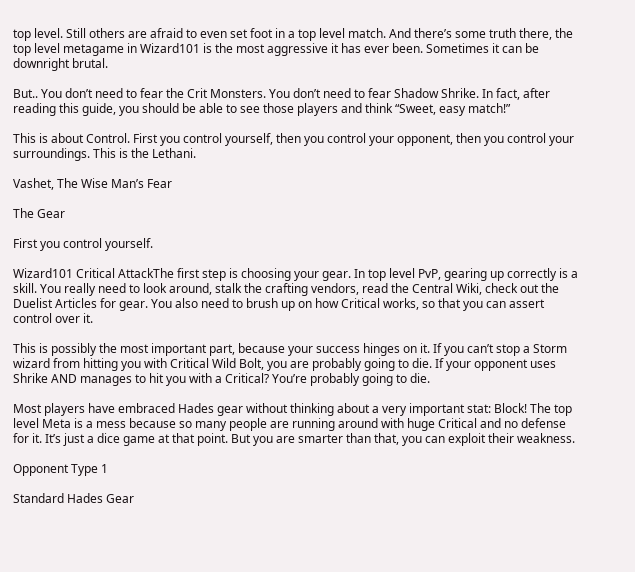top level. Still others are afraid to even set foot in a top level match. And there’s some truth there, the top level metagame in Wizard101 is the most aggressive it has ever been. Sometimes it can be downright brutal.

But.. You don’t need to fear the Crit Monsters. You don’t need to fear Shadow Shrike. In fact, after reading this guide, you should be able to see those players and think “Sweet, easy match!”

This is about Control. First you control yourself, then you control your opponent, then you control your surroundings. This is the Lethani.

Vashet, The Wise Man’s Fear

The Gear

First you control yourself.

Wizard101 Critical AttackThe first step is choosing your gear. In top level PvP, gearing up correctly is a skill. You really need to look around, stalk the crafting vendors, read the Central Wiki, check out the Duelist Articles for gear. You also need to brush up on how Critical works, so that you can assert control over it.

This is possibly the most important part, because your success hinges on it. If you can’t stop a Storm wizard from hitting you with Critical Wild Bolt, you are probably going to die. If your opponent uses Shrike AND manages to hit you with a Critical? You’re probably going to die.

Most players have embraced Hades gear without thinking about a very important stat: Block! The top level Meta is a mess because so many people are running around with huge Critical and no defense for it. It’s just a dice game at that point. But you are smarter than that, you can exploit their weakness.

Opponent Type 1

Standard Hades Gear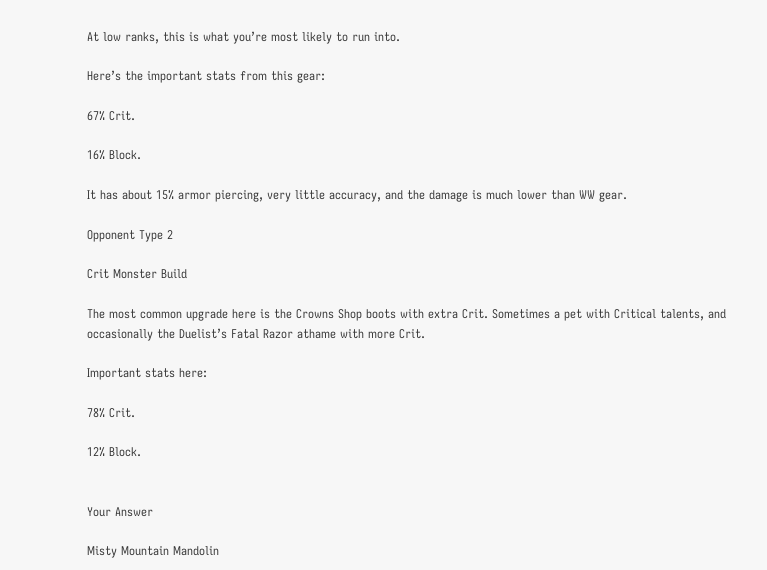At low ranks, this is what you’re most likely to run into.

Here’s the important stats from this gear:

67% Crit.

16% Block.

It has about 15% armor piercing, very little accuracy, and the damage is much lower than WW gear.

Opponent Type 2

Crit Monster Build

The most common upgrade here is the Crowns Shop boots with extra Crit. Sometimes a pet with Critical talents, and occasionally the Duelist’s Fatal Razor athame with more Crit.

Important stats here:

78% Crit.

12% Block.


Your Answer

Misty Mountain Mandolin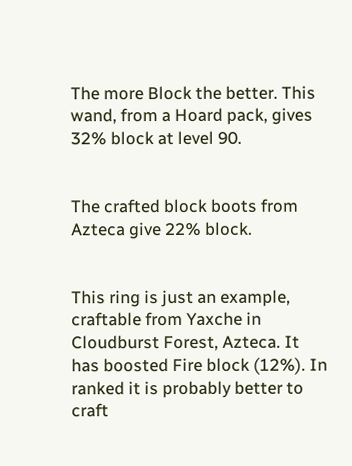The more Block the better. This wand, from a Hoard pack, gives 32% block at level 90.


The crafted block boots from Azteca give 22% block.


This ring is just an example, craftable from Yaxche in Cloudburst Forest, Azteca. It has boosted Fire block (12%). In ranked it is probably better to craft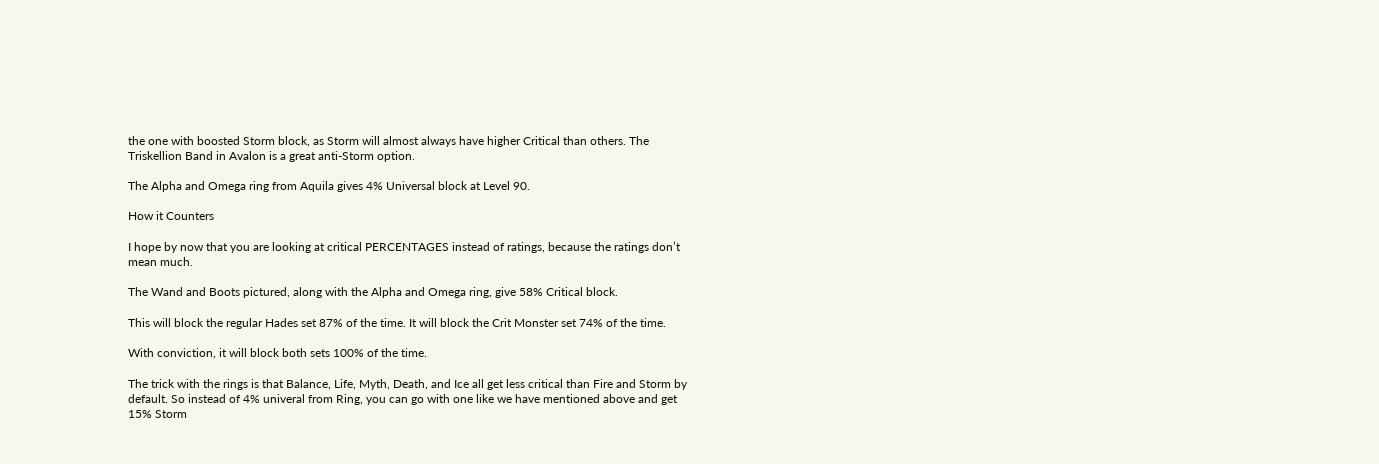the one with boosted Storm block, as Storm will almost always have higher Critical than others. The Triskellion Band in Avalon is a great anti-Storm option.

The Alpha and Omega ring from Aquila gives 4% Universal block at Level 90.

How it Counters

I hope by now that you are looking at critical PERCENTAGES instead of ratings, because the ratings don’t mean much.

The Wand and Boots pictured, along with the Alpha and Omega ring, give 58% Critical block.

This will block the regular Hades set 87% of the time. It will block the Crit Monster set 74% of the time.

With conviction, it will block both sets 100% of the time.

The trick with the rings is that Balance, Life, Myth, Death, and Ice all get less critical than Fire and Storm by default. So instead of 4% univeral from Ring, you can go with one like we have mentioned above and get 15% Storm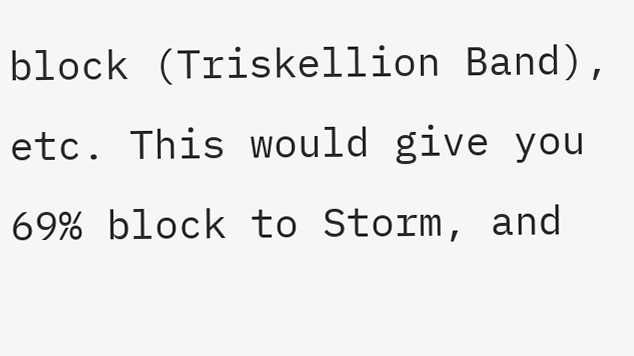block (Triskellion Band), etc. This would give you 69% block to Storm, and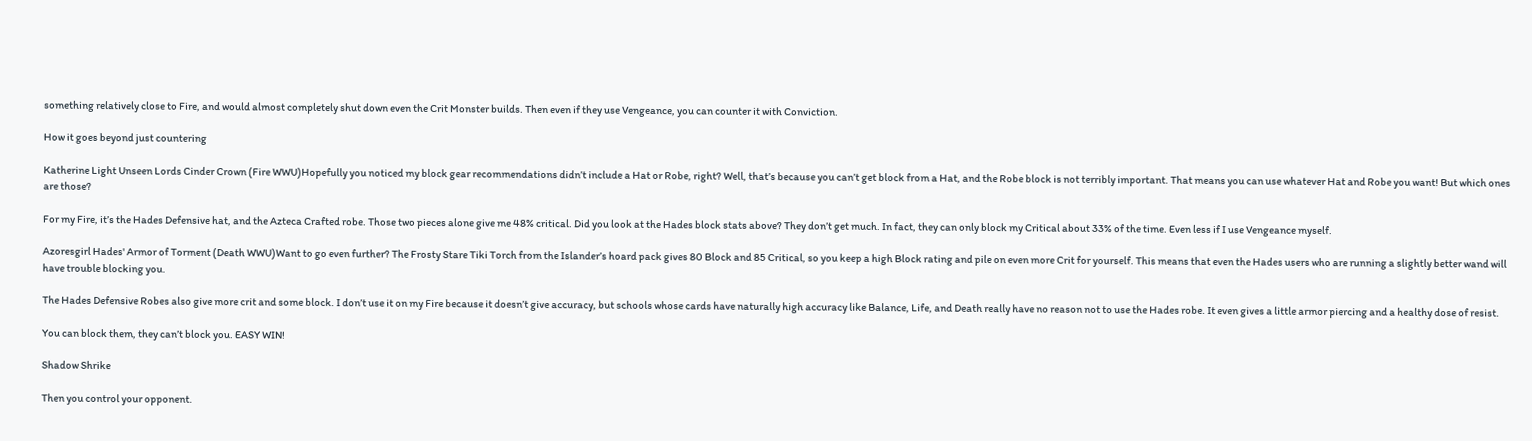something relatively close to Fire, and would almost completely shut down even the Crit Monster builds. Then even if they use Vengeance, you can counter it with Conviction.

How it goes beyond just countering

Katherine Light Unseen Lords Cinder Crown (Fire WWU)Hopefully you noticed my block gear recommendations didn’t include a Hat or Robe, right? Well, that’s because you can’t get block from a Hat, and the Robe block is not terribly important. That means you can use whatever Hat and Robe you want! But which ones are those?

For my Fire, it’s the Hades Defensive hat, and the Azteca Crafted robe. Those two pieces alone give me 48% critical. Did you look at the Hades block stats above? They don’t get much. In fact, they can only block my Critical about 33% of the time. Even less if I use Vengeance myself.

Azoresgirl Hades' Armor of Torment (Death WWU)Want to go even further? The Frosty Stare Tiki Torch from the Islander’s hoard pack gives 80 Block and 85 Critical, so you keep a high Block rating and pile on even more Crit for yourself. This means that even the Hades users who are running a slightly better wand will have trouble blocking you.

The Hades Defensive Robes also give more crit and some block. I don’t use it on my Fire because it doesn’t give accuracy, but schools whose cards have naturally high accuracy like Balance, Life, and Death really have no reason not to use the Hades robe. It even gives a little armor piercing and a healthy dose of resist.

You can block them, they can’t block you. EASY WIN!

Shadow Shrike

Then you control your opponent.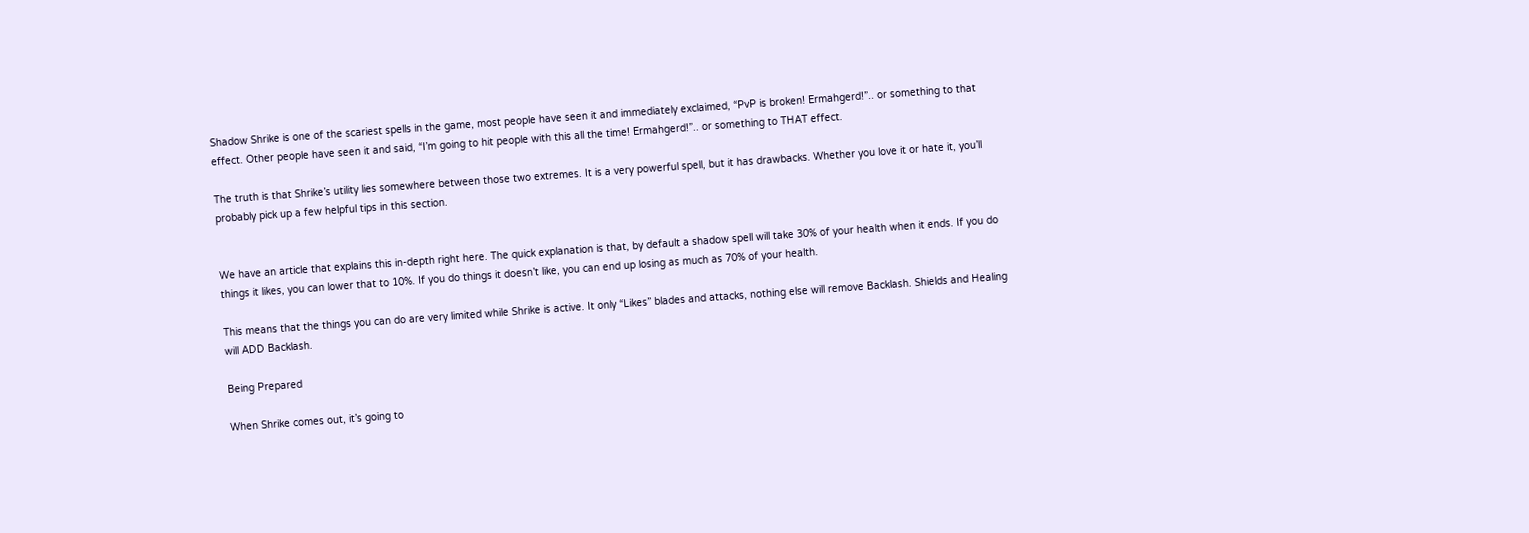Shadow Shrike is one of the scariest spells in the game, most people have seen it and immediately exclaimed, “PvP is broken! Ermahgerd!”.. or something to that effect. Other people have seen it and said, “I’m going to hit people with this all the time! Ermahgerd!”.. or something to THAT effect.

The truth is that Shrike’s utility lies somewhere between those two extremes. It is a very powerful spell, but it has drawbacks. Whether you love it or hate it, you’ll probably pick up a few helpful tips in this section.


We have an article that explains this in-depth right here. The quick explanation is that, by default a shadow spell will take 30% of your health when it ends. If you do things it likes, you can lower that to 10%. If you do things it doesn’t like, you can end up losing as much as 70% of your health.

This means that the things you can do are very limited while Shrike is active. It only “Likes” blades and attacks, nothing else will remove Backlash. Shields and Healing will ADD Backlash.

Being Prepared

When Shrike comes out, it’s going to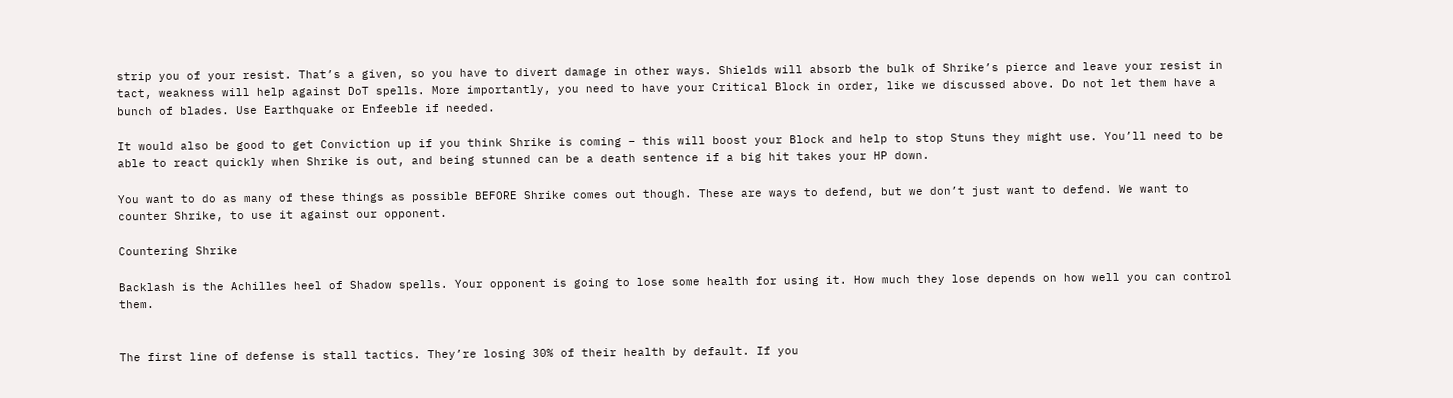strip you of your resist. That’s a given, so you have to divert damage in other ways. Shields will absorb the bulk of Shrike’s pierce and leave your resist in tact, weakness will help against DoT spells. More importantly, you need to have your Critical Block in order, like we discussed above. Do not let them have a bunch of blades. Use Earthquake or Enfeeble if needed.

It would also be good to get Conviction up if you think Shrike is coming – this will boost your Block and help to stop Stuns they might use. You’ll need to be able to react quickly when Shrike is out, and being stunned can be a death sentence if a big hit takes your HP down.

You want to do as many of these things as possible BEFORE Shrike comes out though. These are ways to defend, but we don’t just want to defend. We want to counter Shrike, to use it against our opponent.

Countering Shrike

Backlash is the Achilles heel of Shadow spells. Your opponent is going to lose some health for using it. How much they lose depends on how well you can control them.


The first line of defense is stall tactics. They’re losing 30% of their health by default. If you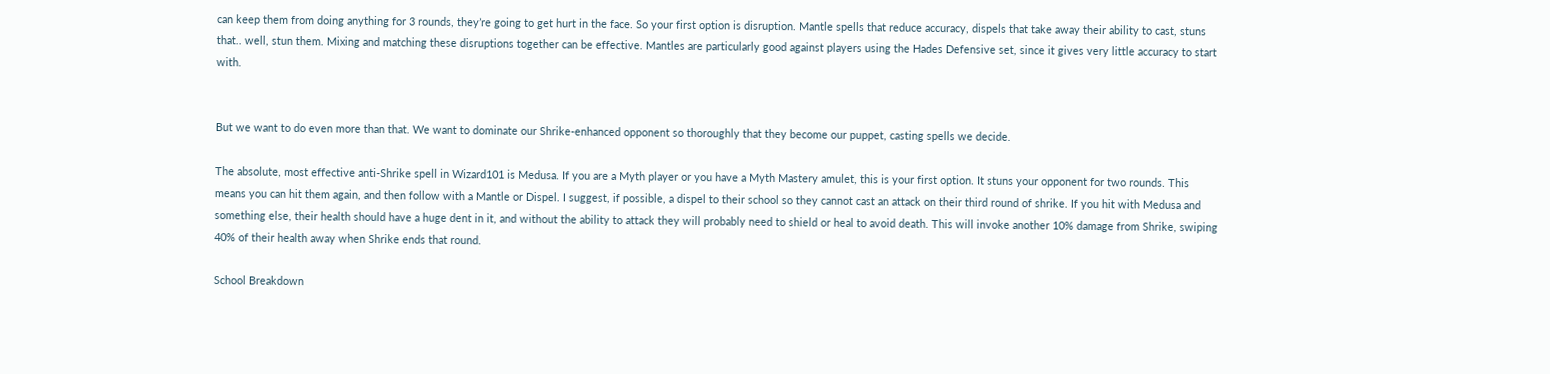can keep them from doing anything for 3 rounds, they’re going to get hurt in the face. So your first option is disruption. Mantle spells that reduce accuracy, dispels that take away their ability to cast, stuns that.. well, stun them. Mixing and matching these disruptions together can be effective. Mantles are particularly good against players using the Hades Defensive set, since it gives very little accuracy to start with.


But we want to do even more than that. We want to dominate our Shrike-enhanced opponent so thoroughly that they become our puppet, casting spells we decide.

The absolute, most effective anti-Shrike spell in Wizard101 is Medusa. If you are a Myth player or you have a Myth Mastery amulet, this is your first option. It stuns your opponent for two rounds. This means you can hit them again, and then follow with a Mantle or Dispel. I suggest, if possible, a dispel to their school so they cannot cast an attack on their third round of shrike. If you hit with Medusa and something else, their health should have a huge dent in it, and without the ability to attack they will probably need to shield or heal to avoid death. This will invoke another 10% damage from Shrike, swiping 40% of their health away when Shrike ends that round.

School Breakdown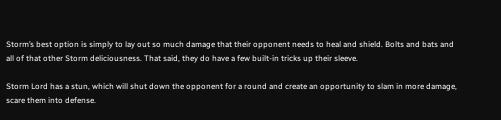Storm’s best option is simply to lay out so much damage that their opponent needs to heal and shield. Bolts and bats and all of that other Storm deliciousness. That said, they do have a few built-in tricks up their sleeve.

Storm Lord has a stun, which will shut down the opponent for a round and create an opportunity to slam in more damage, scare them into defense.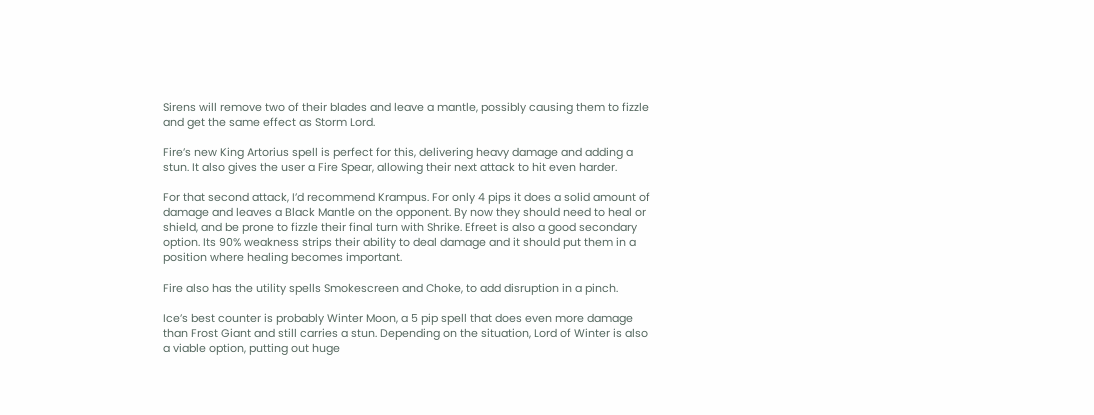Sirens will remove two of their blades and leave a mantle, possibly causing them to fizzle and get the same effect as Storm Lord.

Fire’s new King Artorius spell is perfect for this, delivering heavy damage and adding a stun. It also gives the user a Fire Spear, allowing their next attack to hit even harder.

For that second attack, I’d recommend Krampus. For only 4 pips it does a solid amount of damage and leaves a Black Mantle on the opponent. By now they should need to heal or shield, and be prone to fizzle their final turn with Shrike. Efreet is also a good secondary option. Its 90% weakness strips their ability to deal damage and it should put them in a position where healing becomes important.

Fire also has the utility spells Smokescreen and Choke, to add disruption in a pinch.

Ice’s best counter is probably Winter Moon, a 5 pip spell that does even more damage than Frost Giant and still carries a stun. Depending on the situation, Lord of Winter is also a viable option, putting out huge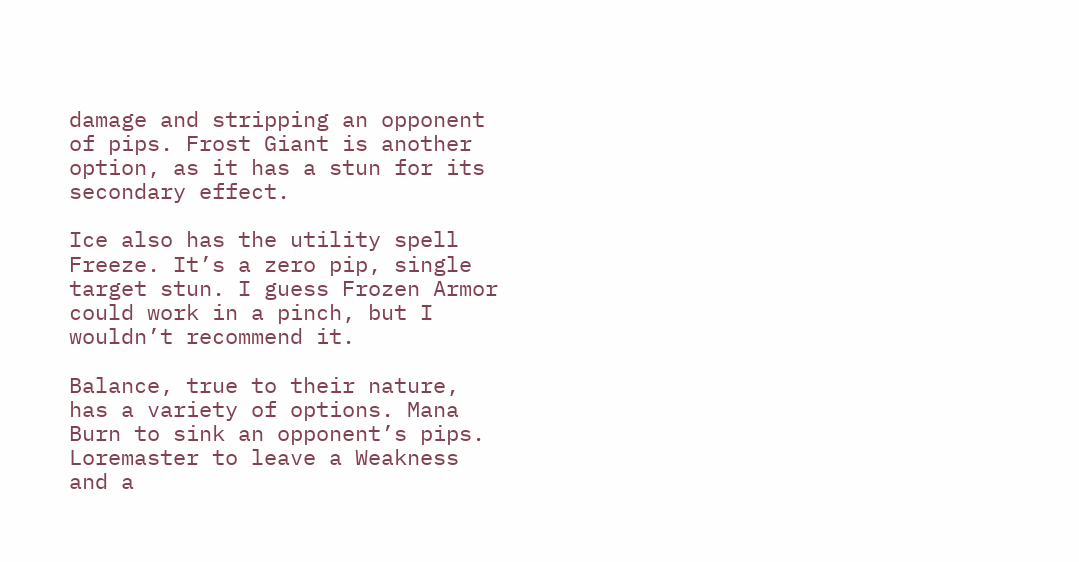damage and stripping an opponent of pips. Frost Giant is another option, as it has a stun for its secondary effect.

Ice also has the utility spell Freeze. It’s a zero pip, single target stun. I guess Frozen Armor could work in a pinch, but I wouldn’t recommend it.

Balance, true to their nature, has a variety of options. Mana Burn to sink an opponent’s pips. Loremaster to leave a Weakness and a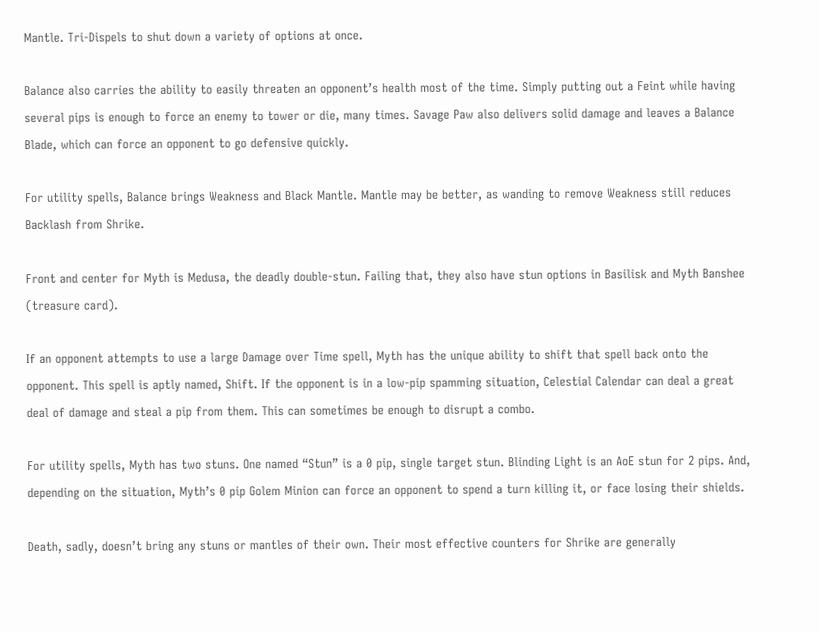Mantle. Tri-Dispels to shut down a variety of options at once.

Balance also carries the ability to easily threaten an opponent’s health most of the time. Simply putting out a Feint while having several pips is enough to force an enemy to tower or die, many times. Savage Paw also delivers solid damage and leaves a Balance Blade, which can force an opponent to go defensive quickly.

For utility spells, Balance brings Weakness and Black Mantle. Mantle may be better, as wanding to remove Weakness still reduces Backlash from Shrike.

Front and center for Myth is Medusa, the deadly double-stun. Failing that, they also have stun options in Basilisk and Myth Banshee (treasure card).

If an opponent attempts to use a large Damage over Time spell, Myth has the unique ability to shift that spell back onto the opponent. This spell is aptly named, Shift. If the opponent is in a low-pip spamming situation, Celestial Calendar can deal a great deal of damage and steal a pip from them. This can sometimes be enough to disrupt a combo.

For utility spells, Myth has two stuns. One named “Stun” is a 0 pip, single target stun. Blinding Light is an AoE stun for 2 pips. And, depending on the situation, Myth’s 0 pip Golem Minion can force an opponent to spend a turn killing it, or face losing their shields.

Death, sadly, doesn’t bring any stuns or mantles of their own. Their most effective counters for Shrike are generally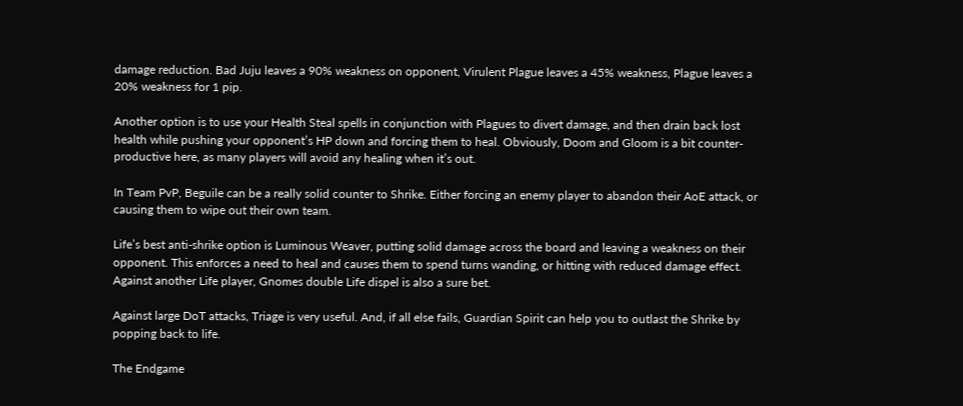damage reduction. Bad Juju leaves a 90% weakness on opponent, Virulent Plague leaves a 45% weakness, Plague leaves a 20% weakness for 1 pip.

Another option is to use your Health Steal spells in conjunction with Plagues to divert damage, and then drain back lost health while pushing your opponent’s HP down and forcing them to heal. Obviously, Doom and Gloom is a bit counter-productive here, as many players will avoid any healing when it’s out.

In Team PvP, Beguile can be a really solid counter to Shrike. Either forcing an enemy player to abandon their AoE attack, or causing them to wipe out their own team.

Life’s best anti-shrike option is Luminous Weaver, putting solid damage across the board and leaving a weakness on their opponent. This enforces a need to heal and causes them to spend turns wanding, or hitting with reduced damage effect. Against another Life player, Gnomes double Life dispel is also a sure bet.

Against large DoT attacks, Triage is very useful. And, if all else fails, Guardian Spirit can help you to outlast the Shrike by popping back to life.

The Endgame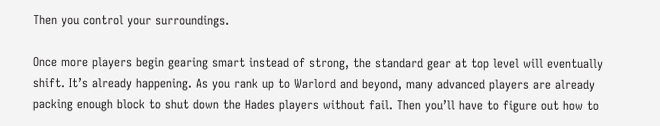Then you control your surroundings.

Once more players begin gearing smart instead of strong, the standard gear at top level will eventually shift. It’s already happening. As you rank up to Warlord and beyond, many advanced players are already packing enough block to shut down the Hades players without fail. Then you’ll have to figure out how to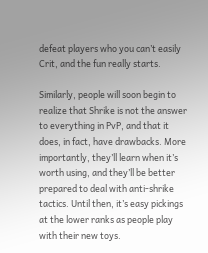defeat players who you can’t easily Crit, and the fun really starts.

Similarly, people will soon begin to realize that Shrike is not the answer to everything in PvP, and that it does, in fact, have drawbacks. More importantly, they’ll learn when it’s worth using, and they’ll be better prepared to deal with anti-shrike tactics. Until then, it’s easy pickings at the lower ranks as people play with their new toys.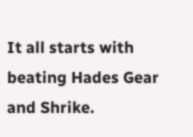It all starts with beating Hades Gear and Shrike.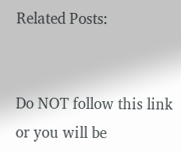Related Posts:


Do NOT follow this link or you will be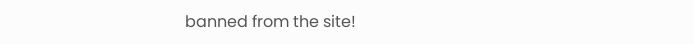banned from the site!